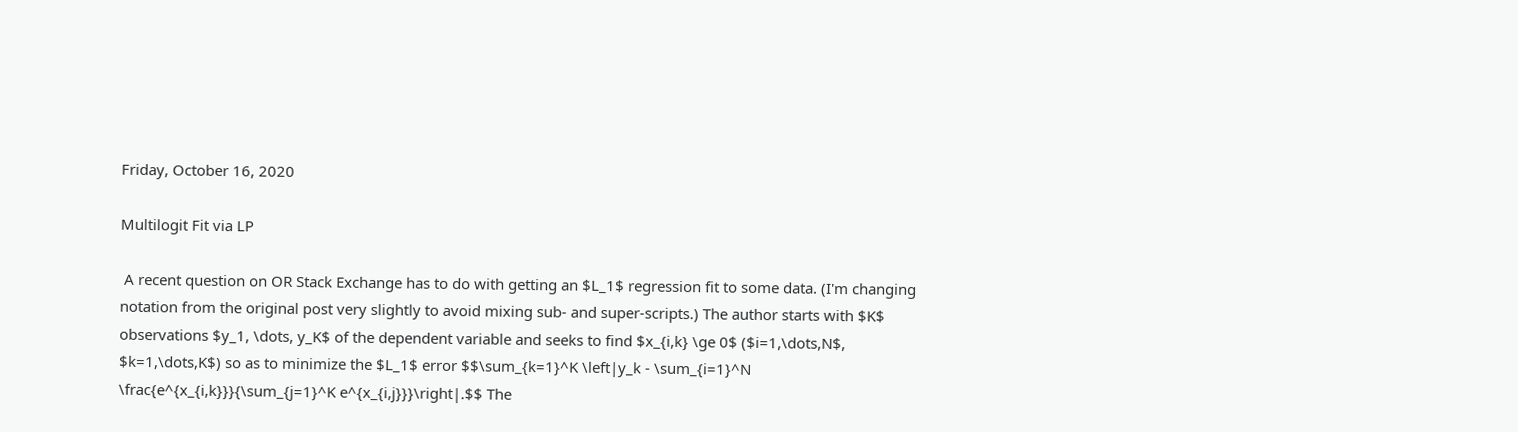Friday, October 16, 2020

Multilogit Fit via LP

 A recent question on OR Stack Exchange has to do with getting an $L_1$ regression fit to some data. (I'm changing notation from the original post very slightly to avoid mixing sub- and super-scripts.) The author starts with $K$ observations $y_1, \dots, y_K$ of the dependent variable and seeks to find $x_{i,k} \ge 0$ ($i=1,\dots,N$, $k=1,\dots,K$) so as to minimize the $L_1$ error $$\sum_{k=1}^K \left|y_k - \sum_{i=1}^N \frac{e^{x_{i,k}}}{\sum_{j=1}^K e^{x_{i,j}}}\right|.$$ The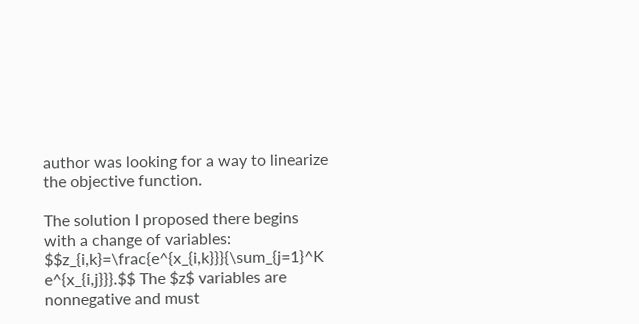author was looking for a way to linearize the objective function.

The solution I proposed there begins with a change of variables: $$z_{i,k}=\frac{e^{x_{i,k}}}{\sum_{j=1}^K e^{x_{i,j}}}.$$ The $z$ variables are nonnegative and must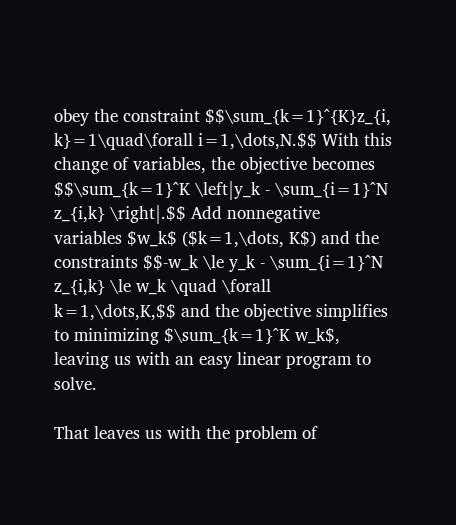obey the constraint $$\sum_{k=1}^{K}z_{i, k}=1\quad\forall i=1,\dots,N.$$ With this change of variables, the objective becomes $$\sum_{k=1}^K \left|y_k - \sum_{i=1}^N z_{i,k} \right|.$$ Add nonnegative variables $w_k$ ($k=1,\dots, K$) and the constraints $$-w_k \le y_k - \sum_{i=1}^N z_{i,k} \le w_k \quad \forall k=1,\dots,K,$$ and the objective simplifies to minimizing $\sum_{k=1}^K w_k$, leaving us with an easy linear program to solve.

That leaves us with the problem of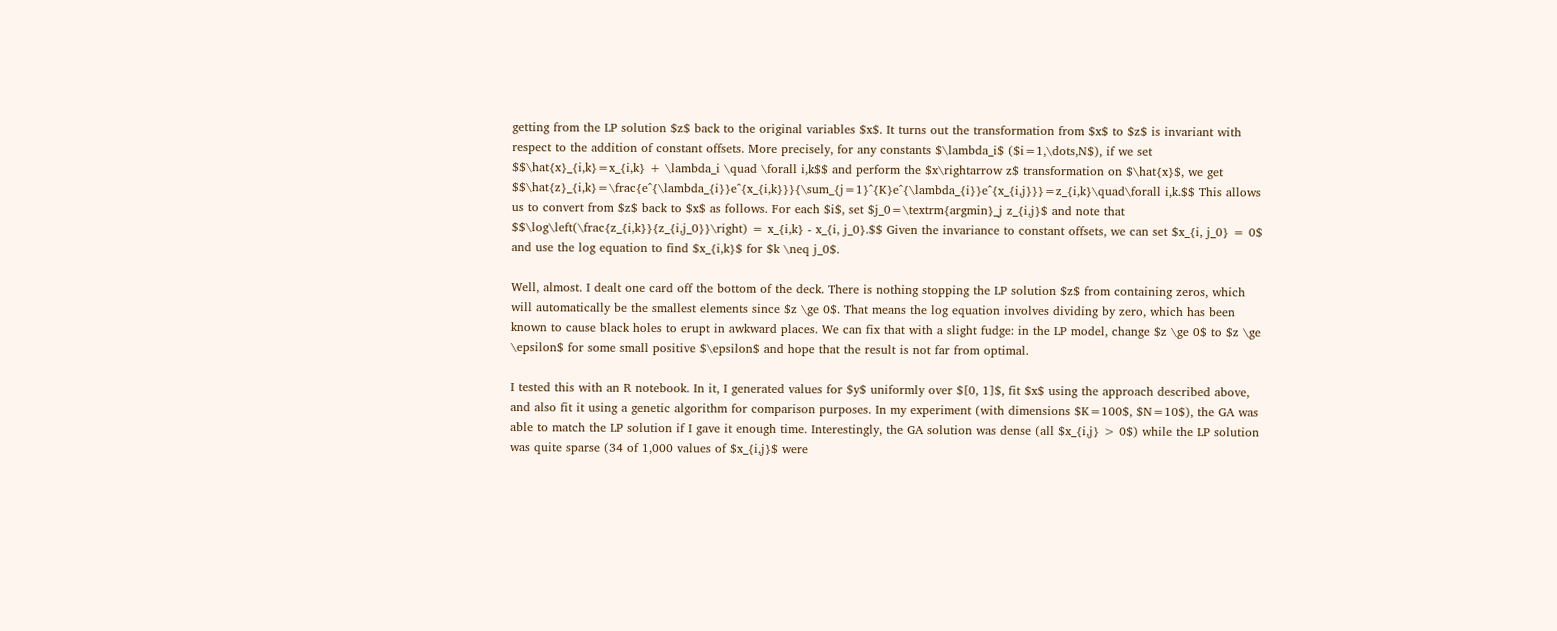getting from the LP solution $z$ back to the original variables $x$. It turns out the transformation from $x$ to $z$ is invariant with respect to the addition of constant offsets. More precisely, for any constants $\lambda_i$ ($i=1,\dots,N$), if we set $$\hat{x}_{i,k}=x_{i,k} + \lambda_i \quad \forall i,k$$ and perform the $x\rightarrow z$ transformation on $\hat{x}$, we get $$\hat{z}_{i,k}=\frac{e^{\lambda_{i}}e^{x_{i,k}}}{\sum_{j=1}^{K}e^{\lambda_{i}}e^{x_{i,j}}}=z_{i,k}\quad\forall i,k.$$ This allows us to convert from $z$ back to $x$ as follows. For each $i$, set $j_0=\textrm{argmin}_j z_{i,j}$ and note that $$\log\left(\frac{z_{i,k}}{z_{i,j_0}}\right) = x_{i,k} - x_{i, j_0}.$$ Given the invariance to constant offsets, we can set $x_{i, j_0} = 0$ and use the log equation to find $x_{i,k}$ for $k \neq j_0$.

Well, almost. I dealt one card off the bottom of the deck. There is nothing stopping the LP solution $z$ from containing zeros, which will automatically be the smallest elements since $z \ge 0$. That means the log equation involves dividing by zero, which has been known to cause black holes to erupt in awkward places. We can fix that with a slight fudge: in the LP model, change $z \ge 0$ to $z \ge \epsilon$ for some small positive $\epsilon$ and hope that the result is not far from optimal.

I tested this with an R notebook. In it, I generated values for $y$ uniformly over $[0, 1]$, fit $x$ using the approach described above, and also fit it using a genetic algorithm for comparison purposes. In my experiment (with dimensions $K=100$, $N=10$), the GA was able to match the LP solution if I gave it enough time. Interestingly, the GA solution was dense (all $x_{i,j} > 0$) while the LP solution was quite sparse (34 of 1,000 values of $x_{i,j}$ were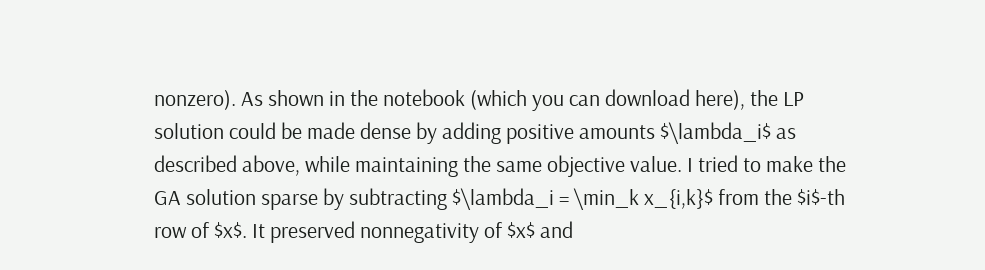nonzero). As shown in the notebook (which you can download here), the LP solution could be made dense by adding positive amounts $\lambda_i$ as described above, while maintaining the same objective value. I tried to make the GA solution sparse by subtracting $\lambda_i = \min_k x_{i,k}$ from the $i$-th row of $x$. It preserved nonnegativity of $x$ and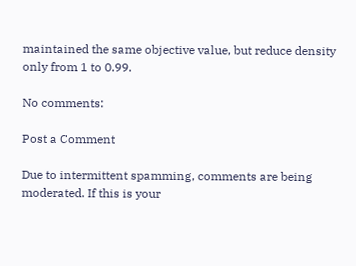maintained the same objective value, but reduce density only from 1 to 0.99.

No comments:

Post a Comment

Due to intermittent spamming, comments are being moderated. If this is your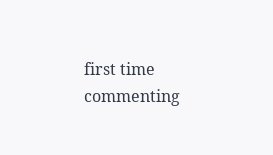first time commenting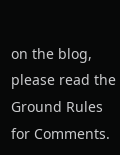on the blog, please read the Ground Rules for Comments.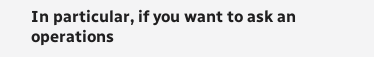In particular, if you want to ask an operations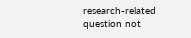research-related question not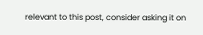relevant to this post, consider asking it on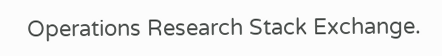Operations Research Stack Exchange.